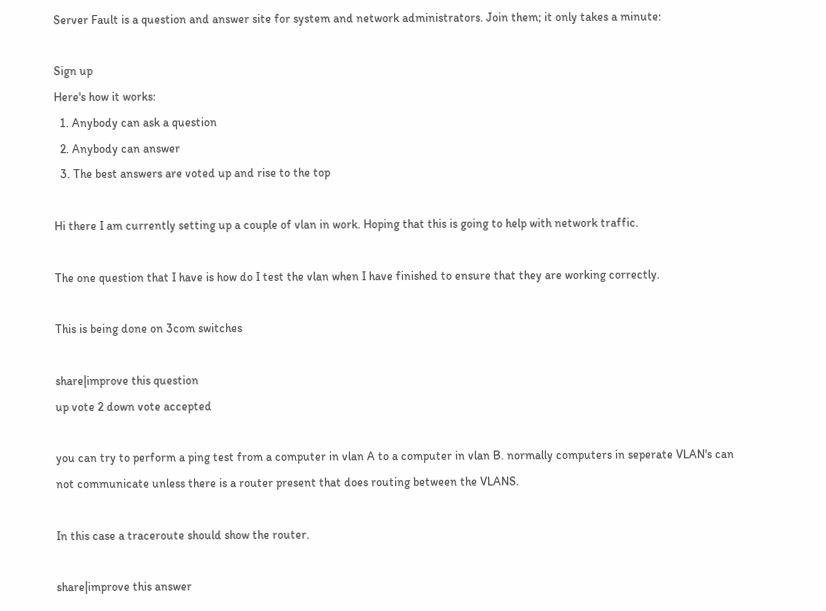Server Fault is a question and answer site for system and network administrators. Join them; it only takes a minute:

Sign up
Here's how it works:
  1. Anybody can ask a question
  2. Anybody can answer
  3. The best answers are voted up and rise to the top

Hi there I am currently setting up a couple of vlan in work. Hoping that this is going to help with network traffic.

The one question that I have is how do I test the vlan when I have finished to ensure that they are working correctly.

This is being done on 3com switches

share|improve this question
up vote 2 down vote accepted

you can try to perform a ping test from a computer in vlan A to a computer in vlan B. normally computers in seperate VLAN's can not communicate unless there is a router present that does routing between the VLANS.

In this case a traceroute should show the router.

share|improve this answer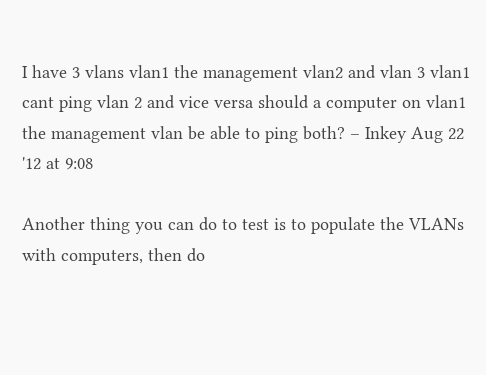I have 3 vlans vlan1 the management vlan2 and vlan 3 vlan1 cant ping vlan 2 and vice versa should a computer on vlan1 the management vlan be able to ping both? – Inkey Aug 22 '12 at 9:08

Another thing you can do to test is to populate the VLANs with computers, then do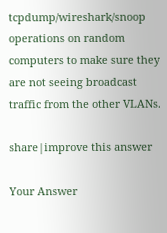tcpdump/wireshark/snoop operations on random computers to make sure they are not seeing broadcast traffic from the other VLANs.

share|improve this answer

Your Answer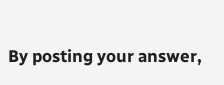By posting your answer,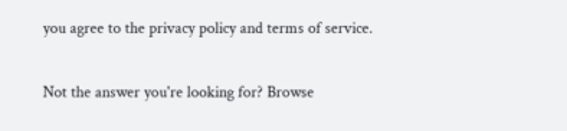you agree to the privacy policy and terms of service.

Not the answer you're looking for? Browse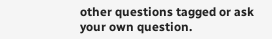other questions tagged or ask your own question.